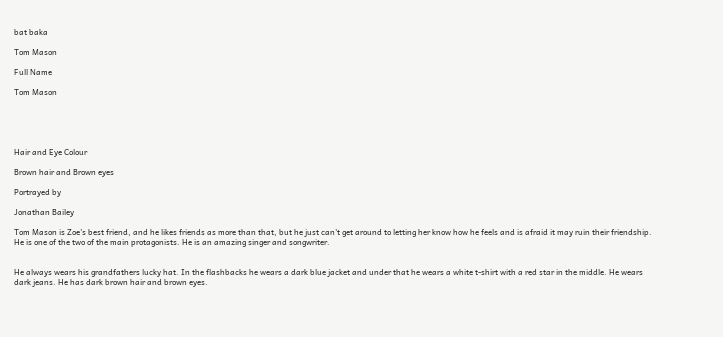bat baka

Tom Mason

Full Name

Tom Mason





Hair and Eye Colour

Brown hair and Brown eyes

Portrayed by

Jonathan Bailey

Tom Mason is Zoe's best friend, and he likes friends as more than that, but he just can't get around to letting her know how he feels and is afraid it may ruin their friendship. He is one of the two of the main protagonists. He is an amazing singer and songwriter.


He always wears his grandfathers lucky hat. In the flashbacks he wears a dark blue jacket and under that he wears a white t-shirt with a red star in the middle. He wears dark jeans. He has dark brown hair and brown eyes.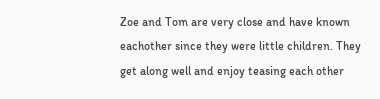Zoe and Tom are very close and have known eachother since they were little children. They get along well and enjoy teasing each other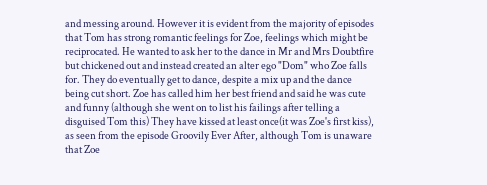and messing around. However it is evident from the majority of episodes that Tom has strong romantic feelings for Zoe, feelings which might be reciprocated. He wanted to ask her to the dance in Mr and Mrs Doubtfire but chickened out and instead created an alter ego "Dom" who Zoe falls for. They do eventually get to dance, despite a mix up and the dance being cut short. Zoe has called him her best friend and said he was cute and funny (although she went on to list his failings after telling a disguised Tom this) They have kissed at least once(it was Zoe's first kiss), as seen from the episode Groovily Ever After, although Tom is unaware that Zoe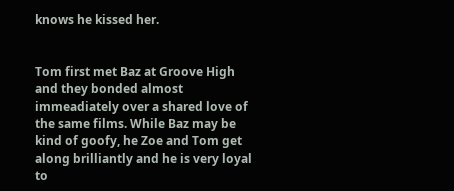knows he kissed her.


Tom first met Baz at Groove High and they bonded almost immeadiately over a shared love of the same films. While Baz may be kind of goofy, he Zoe and Tom get along brilliantly and he is very loyal to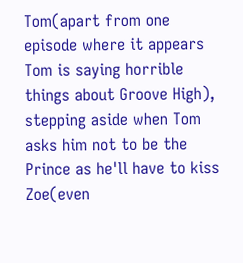Tom(apart from one episode where it appears Tom is saying horrible things about Groove High), stepping aside when Tom asks him not to be the Prince as he'll have to kiss Zoe(even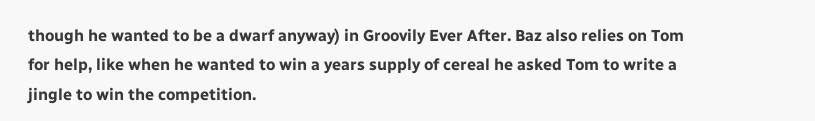though he wanted to be a dwarf anyway) in Groovily Ever After. Baz also relies on Tom for help, like when he wanted to win a years supply of cereal he asked Tom to write a jingle to win the competition.